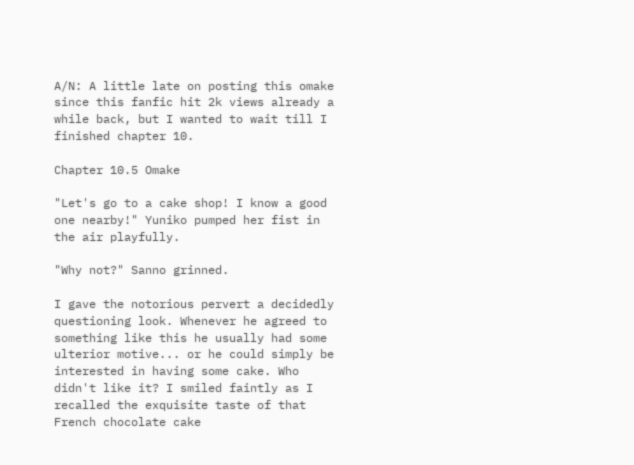A/N: A little late on posting this omake since this fanfic hit 2k views already a while back, but I wanted to wait till I finished chapter 10.

Chapter 10.5 Omake

"Let's go to a cake shop! I know a good one nearby!" Yuniko pumped her fist in the air playfully.

"Why not?" Sanno grinned.

I gave the notorious pervert a decidedly questioning look. Whenever he agreed to something like this he usually had some ulterior motive... or he could simply be interested in having some cake. Who didn't like it? I smiled faintly as I recalled the exquisite taste of that French chocolate cake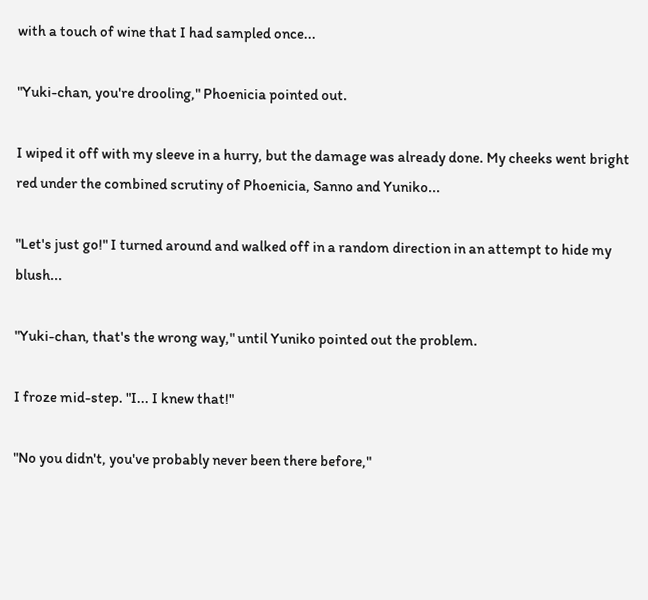with a touch of wine that I had sampled once...

"Yuki-chan, you're drooling," Phoenicia pointed out.

I wiped it off with my sleeve in a hurry, but the damage was already done. My cheeks went bright red under the combined scrutiny of Phoenicia, Sanno and Yuniko...

"Let's just go!" I turned around and walked off in a random direction in an attempt to hide my blush...

"Yuki-chan, that's the wrong way," until Yuniko pointed out the problem.

I froze mid-step. "I... I knew that!"

"No you didn't, you've probably never been there before,"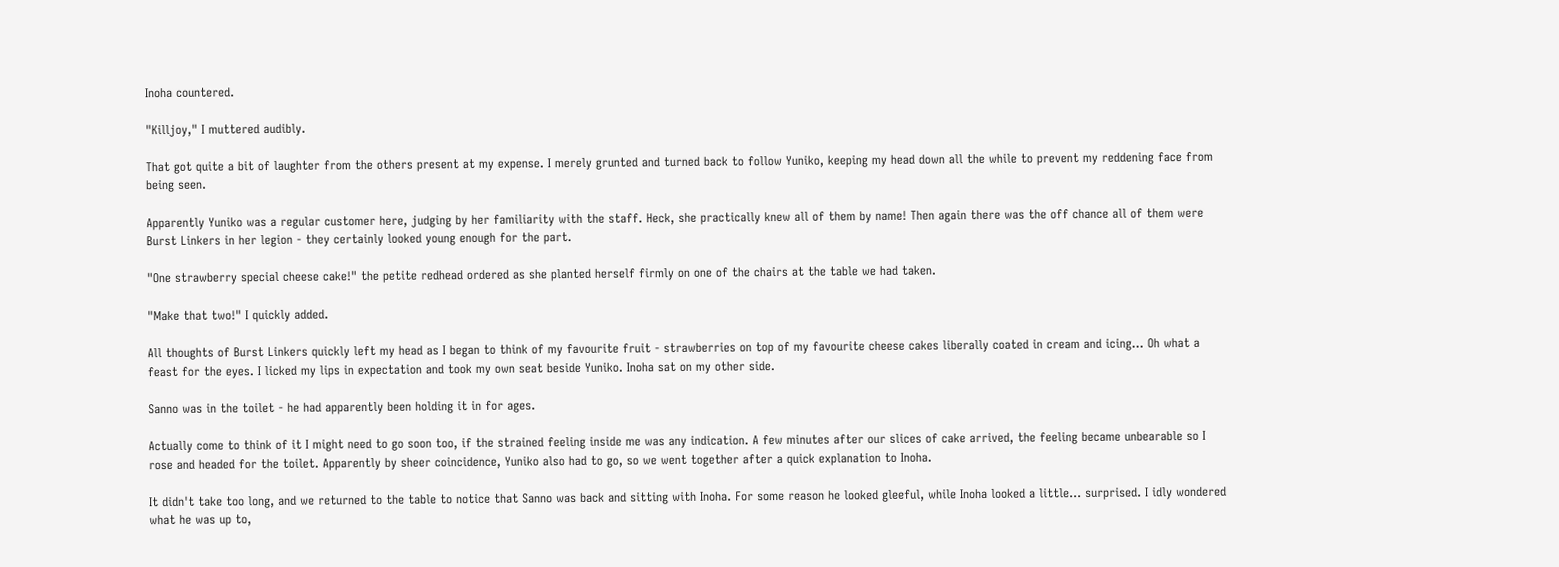Inoha countered.

"Killjoy," I muttered audibly.

That got quite a bit of laughter from the others present at my expense. I merely grunted and turned back to follow Yuniko, keeping my head down all the while to prevent my reddening face from being seen.

Apparently Yuniko was a regular customer here, judging by her familiarity with the staff. Heck, she practically knew all of them by name! Then again there was the off chance all of them were Burst Linkers in her legion - they certainly looked young enough for the part.

"One strawberry special cheese cake!" the petite redhead ordered as she planted herself firmly on one of the chairs at the table we had taken.

"Make that two!" I quickly added.

All thoughts of Burst Linkers quickly left my head as I began to think of my favourite fruit - strawberries on top of my favourite cheese cakes liberally coated in cream and icing... Oh what a feast for the eyes. I licked my lips in expectation and took my own seat beside Yuniko. Inoha sat on my other side.

Sanno was in the toilet - he had apparently been holding it in for ages.

Actually come to think of it I might need to go soon too, if the strained feeling inside me was any indication. A few minutes after our slices of cake arrived, the feeling became unbearable so I rose and headed for the toilet. Apparently by sheer coincidence, Yuniko also had to go, so we went together after a quick explanation to Inoha.

It didn't take too long, and we returned to the table to notice that Sanno was back and sitting with Inoha. For some reason he looked gleeful, while Inoha looked a little... surprised. I idly wondered what he was up to,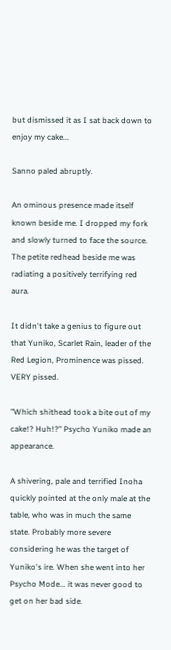but dismissed it as I sat back down to enjoy my cake...

Sanno paled abruptly.

An ominous presence made itself known beside me. I dropped my fork and slowly turned to face the source. The petite redhead beside me was radiating a positively terrifying red aura.

It didn't take a genius to figure out that Yuniko, Scarlet Rain, leader of the Red Legion, Prominence was pissed. VERY pissed.

"Which shithead took a bite out of my cake!? Huh!?" Psycho Yuniko made an appearance.

A shivering, pale and terrified Inoha quickly pointed at the only male at the table, who was in much the same state. Probably more severe considering he was the target of Yuniko's ire. When she went into her Psycho Mode... it was never good to get on her bad side.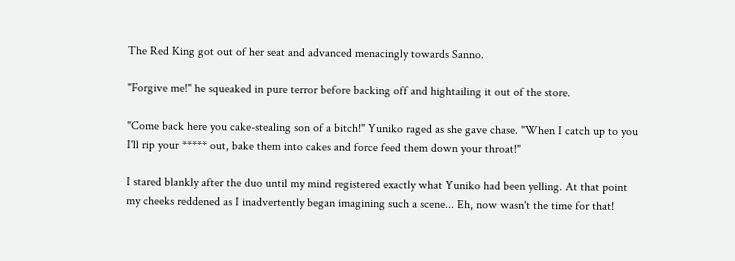The Red King got out of her seat and advanced menacingly towards Sanno.

"Forgive me!" he squeaked in pure terror before backing off and hightailing it out of the store.

"Come back here you cake-stealing son of a bitch!" Yuniko raged as she gave chase. "When I catch up to you I'll rip your ***** out, bake them into cakes and force feed them down your throat!"

I stared blankly after the duo until my mind registered exactly what Yuniko had been yelling. At that point my cheeks reddened as I inadvertently began imagining such a scene... Eh, now wasn't the time for that!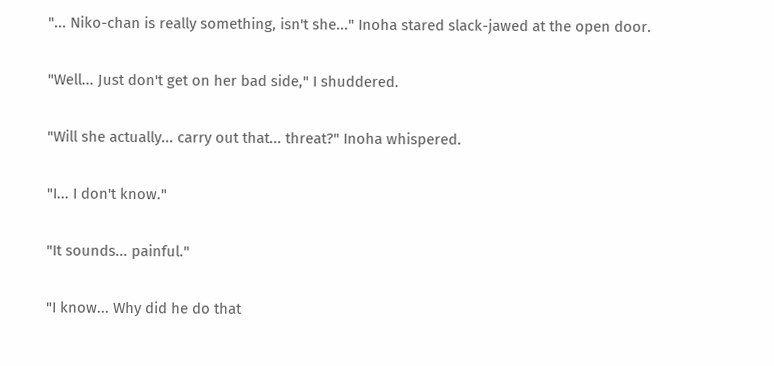"... Niko-chan is really something, isn't she..." Inoha stared slack-jawed at the open door.

"Well... Just don't get on her bad side," I shuddered.

"Will she actually... carry out that... threat?" Inoha whispered.

"I... I don't know."

"It sounds... painful."

"I know... Why did he do that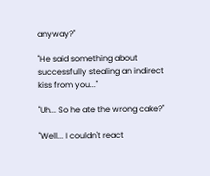anyway?"

"He said something about successfully stealing an indirect kiss from you..."

"Uh... So he ate the wrong cake?"

"Well... I couldn't react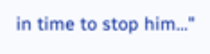in time to stop him..."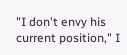"I don't envy his current position," I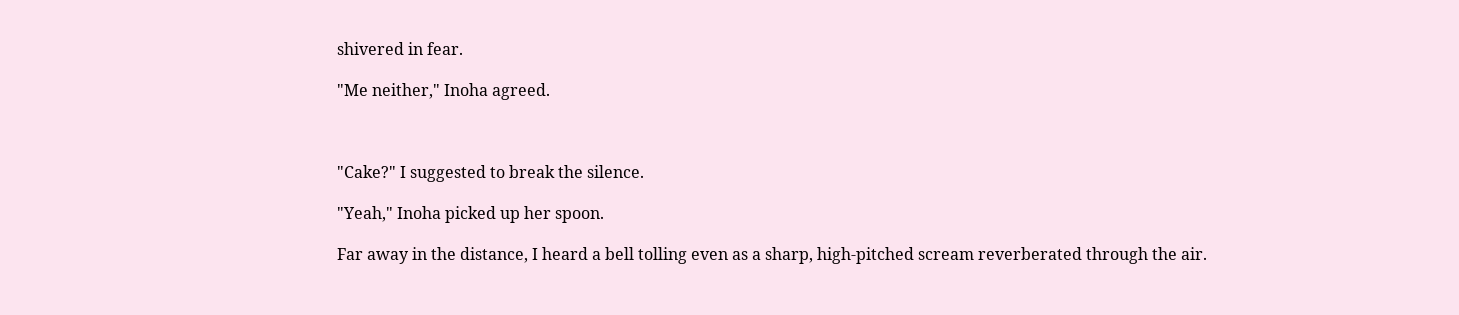shivered in fear.

"Me neither," Inoha agreed.



"Cake?" I suggested to break the silence.

"Yeah," Inoha picked up her spoon.

Far away in the distance, I heard a bell tolling even as a sharp, high-pitched scream reverberated through the air.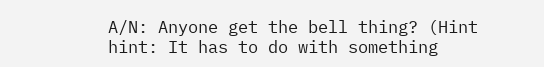A/N: Anyone get the bell thing? (Hint hint: It has to do with something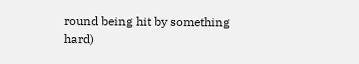round being hit by something hard)